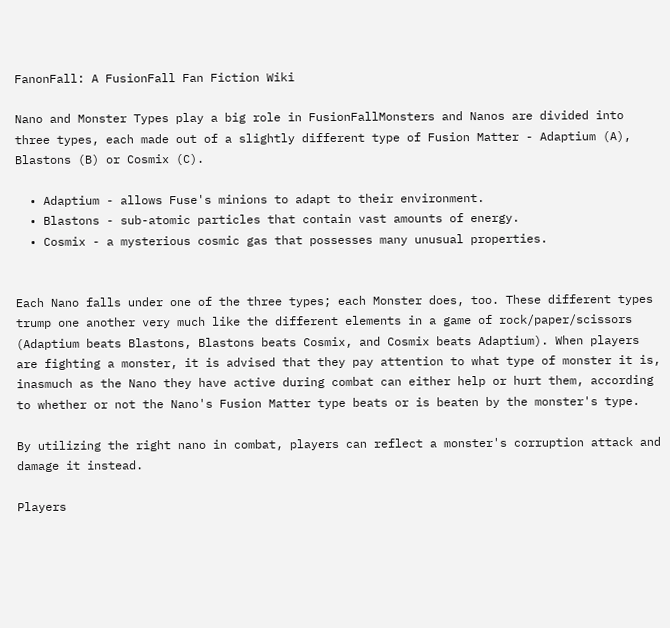FanonFall: A FusionFall Fan Fiction Wiki

Nano and Monster Types play a big role in FusionFallMonsters and Nanos are divided into three types, each made out of a slightly different type of Fusion Matter - Adaptium (A), Blastons (B) or Cosmix (C).

  • Adaptium - allows Fuse's minions to adapt to their environment.
  • Blastons - sub-atomic particles that contain vast amounts of energy.
  • Cosmix - a mysterious cosmic gas that possesses many unusual properties.


Each Nano falls under one of the three types; each Monster does, too. These different types trump one another very much like the different elements in a game of rock/paper/scissors (Adaptium beats Blastons, Blastons beats Cosmix, and Cosmix beats Adaptium). When players are fighting a monster, it is advised that they pay attention to what type of monster it is, inasmuch as the Nano they have active during combat can either help or hurt them, according to whether or not the Nano's Fusion Matter type beats or is beaten by the monster's type.

By utilizing the right nano in combat, players can reflect a monster's corruption attack and damage it instead.

Players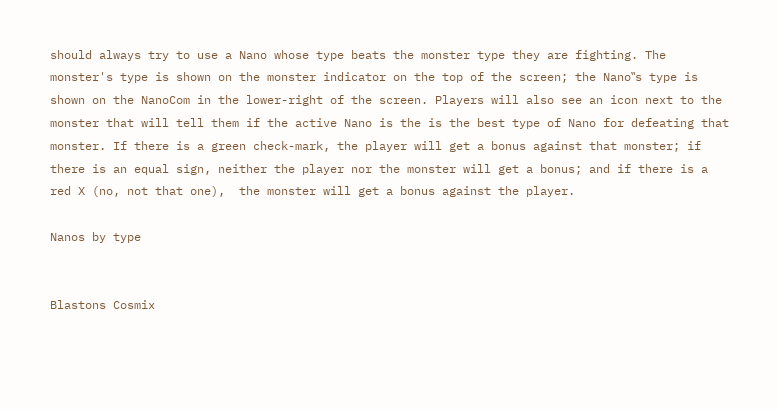should always try to use a Nano whose type beats the monster type they are fighting. The monster's type is shown on the monster indicator on the top of the screen; the Nano‟s type is shown on the NanoCom in the lower-right of the screen. Players will also see an icon next to the monster that will tell them if the active Nano is the is the best type of Nano for defeating that monster. If there is a green check-mark, the player will get a bonus against that monster; if there is an equal sign, neither the player nor the monster will get a bonus; and if there is a red X (no, not that one),  the monster will get a bonus against the player.

Nanos by type


Blastons Cosmix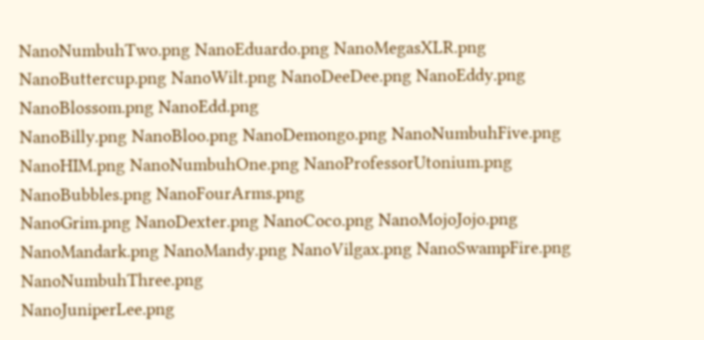NanoNumbuhTwo.png NanoEduardo.png NanoMegasXLR.png NanoButtercup.png NanoWilt.png NanoDeeDee.png NanoEddy.png NanoBlossom.png NanoEdd.png
NanoBilly.png NanoBloo.png NanoDemongo.png NanoNumbuhFive.png NanoHIM.png NanoNumbuhOne.png NanoProfessorUtonium.png NanoBubbles.png NanoFourArms.png
NanoGrim.png NanoDexter.png NanoCoco.png NanoMojoJojo.png NanoMandark.png NanoMandy.png NanoVilgax.png NanoSwampFire.png NanoNumbuhThree.png
NanoJuniperLee.png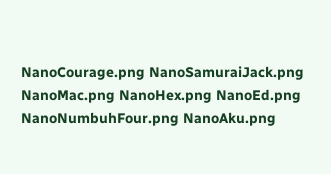NanoCourage.png NanoSamuraiJack.png NanoMac.png NanoHex.png NanoEd.png NanoNumbuhFour.png NanoAku.png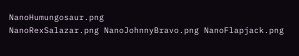NanoHumungosaur.png
NanoRexSalazar.png NanoJohnnyBravo.png NanoFlapjack.png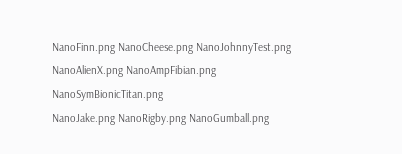NanoFinn.png NanoCheese.png NanoJohnnyTest.png NanoAlienX.png NanoAmpFibian.png NanoSymBionicTitan.png
NanoJake.png NanoRigby.png NanoGumball.png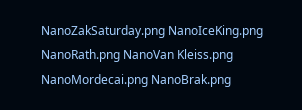NanoZakSaturday.png NanoIceKing.png NanoRath.png NanoVan Kleiss.png NanoMordecai.png NanoBrak.png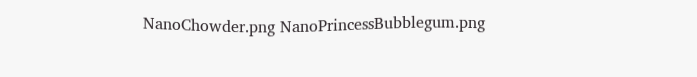NanoChowder.png NanoPrincessBubblegum.png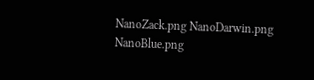NanoZack.png NanoDarwin.png NanoBlue.png